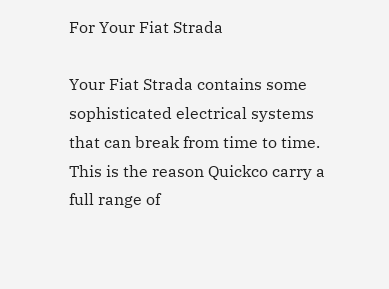For Your Fiat Strada

Your Fiat Strada contains some sophisticated electrical systems that can break from time to time. This is the reason Quickco carry a full range of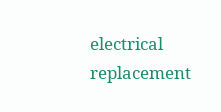electrical replacement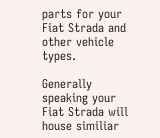parts for your Fiat Strada and other vehicle types.

Generally speaking your Fiat Strada will house similiar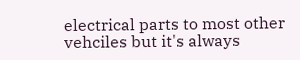electrical parts to most other vehciles but it's always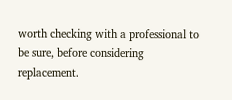worth checking with a professional to be sure, before considering replacement.